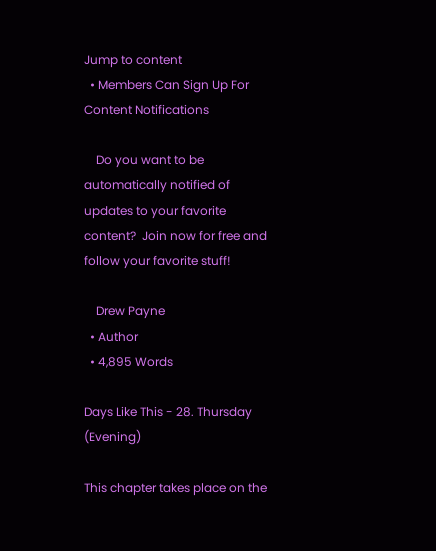Jump to content
  • Members Can Sign Up For Content Notifications

    Do you want to be automatically notified of updates to your favorite content?  Join now for free and follow your favorite stuff!

    Drew Payne
  • Author
  • 4,895 Words

Days Like This - 28. Thursday (Evening)

This chapter takes place on the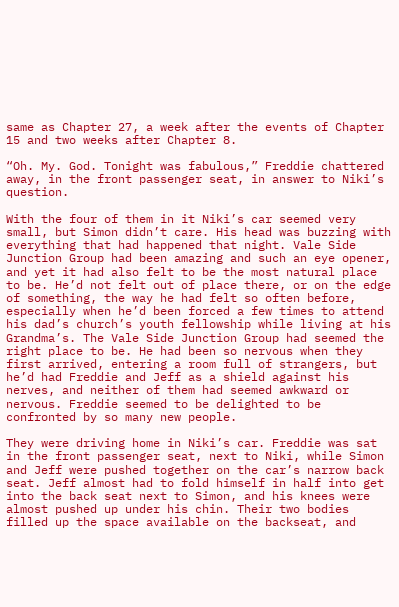same as Chapter 27, a week after the events of Chapter 15 and two weeks after Chapter 8.

“Oh. My. God. Tonight was fabulous,” Freddie chattered away, in the front passenger seat, in answer to Niki’s question.

With the four of them in it Niki’s car seemed very small, but Simon didn’t care. His head was buzzing with everything that had happened that night. Vale Side Junction Group had been amazing and such an eye opener, and yet it had also felt to be the most natural place to be. He’d not felt out of place there, or on the edge of something, the way he had felt so often before, especially when he’d been forced a few times to attend his dad’s church’s youth fellowship while living at his Grandma’s. The Vale Side Junction Group had seemed the right place to be. He had been so nervous when they first arrived, entering a room full of strangers, but he’d had Freddie and Jeff as a shield against his nerves, and neither of them had seemed awkward or nervous. Freddie seemed to be delighted to be confronted by so many new people.

They were driving home in Niki’s car. Freddie was sat in the front passenger seat, next to Niki, while Simon and Jeff were pushed together on the car’s narrow back seat. Jeff almost had to fold himself in half into get into the back seat next to Simon, and his knees were almost pushed up under his chin. Their two bodies filled up the space available on the backseat, and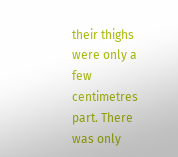their thighs were only a few centimetres part. There was only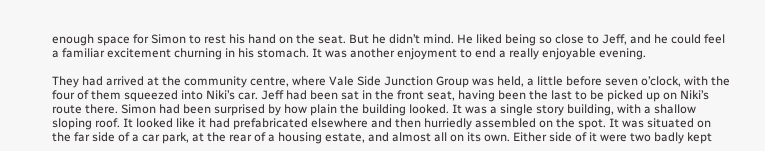enough space for Simon to rest his hand on the seat. But he didn’t mind. He liked being so close to Jeff, and he could feel a familiar excitement churning in his stomach. It was another enjoyment to end a really enjoyable evening.

They had arrived at the community centre, where Vale Side Junction Group was held, a little before seven o’clock, with the four of them squeezed into Niki’s car. Jeff had been sat in the front seat, having been the last to be picked up on Niki’s route there. Simon had been surprised by how plain the building looked. It was a single story building, with a shallow sloping roof. It looked like it had prefabricated elsewhere and then hurriedly assembled on the spot. It was situated on the far side of a car park, at the rear of a housing estate, and almost all on its own. Either side of it were two badly kept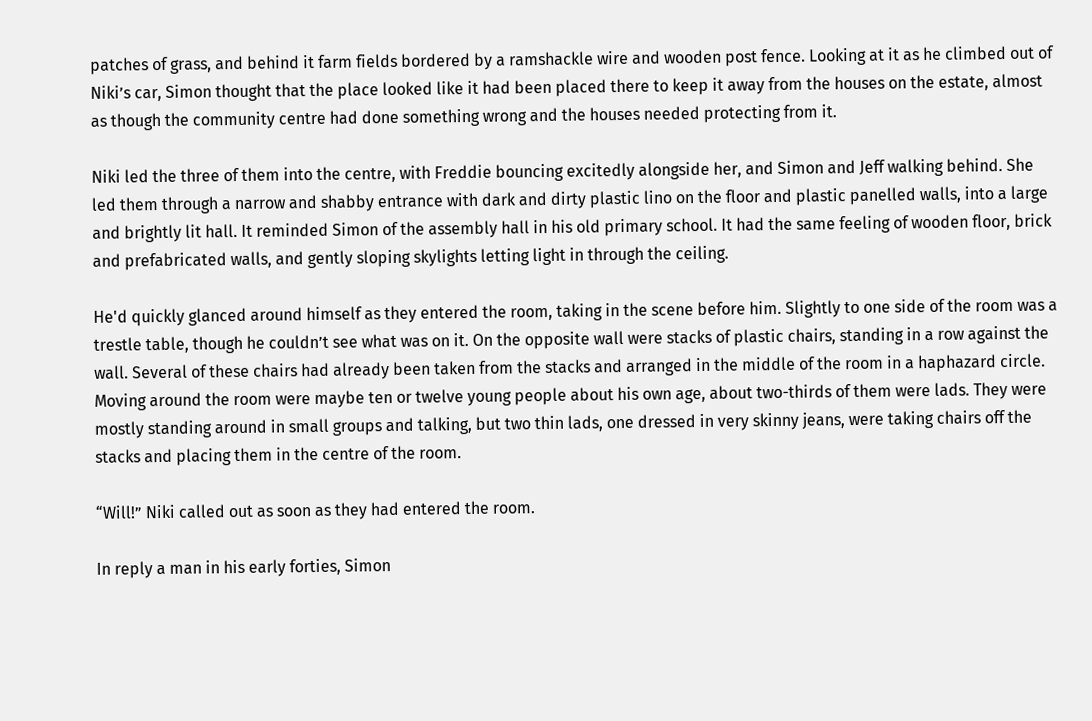patches of grass, and behind it farm fields bordered by a ramshackle wire and wooden post fence. Looking at it as he climbed out of Niki’s car, Simon thought that the place looked like it had been placed there to keep it away from the houses on the estate, almost as though the community centre had done something wrong and the houses needed protecting from it.

Niki led the three of them into the centre, with Freddie bouncing excitedly alongside her, and Simon and Jeff walking behind. She led them through a narrow and shabby entrance with dark and dirty plastic lino on the floor and plastic panelled walls, into a large and brightly lit hall. It reminded Simon of the assembly hall in his old primary school. It had the same feeling of wooden floor, brick and prefabricated walls, and gently sloping skylights letting light in through the ceiling.

He'd quickly glanced around himself as they entered the room, taking in the scene before him. Slightly to one side of the room was a trestle table, though he couldn’t see what was on it. On the opposite wall were stacks of plastic chairs, standing in a row against the wall. Several of these chairs had already been taken from the stacks and arranged in the middle of the room in a haphazard circle. Moving around the room were maybe ten or twelve young people about his own age, about two-thirds of them were lads. They were mostly standing around in small groups and talking, but two thin lads, one dressed in very skinny jeans, were taking chairs off the stacks and placing them in the centre of the room.

“Will!” Niki called out as soon as they had entered the room.

In reply a man in his early forties, Simon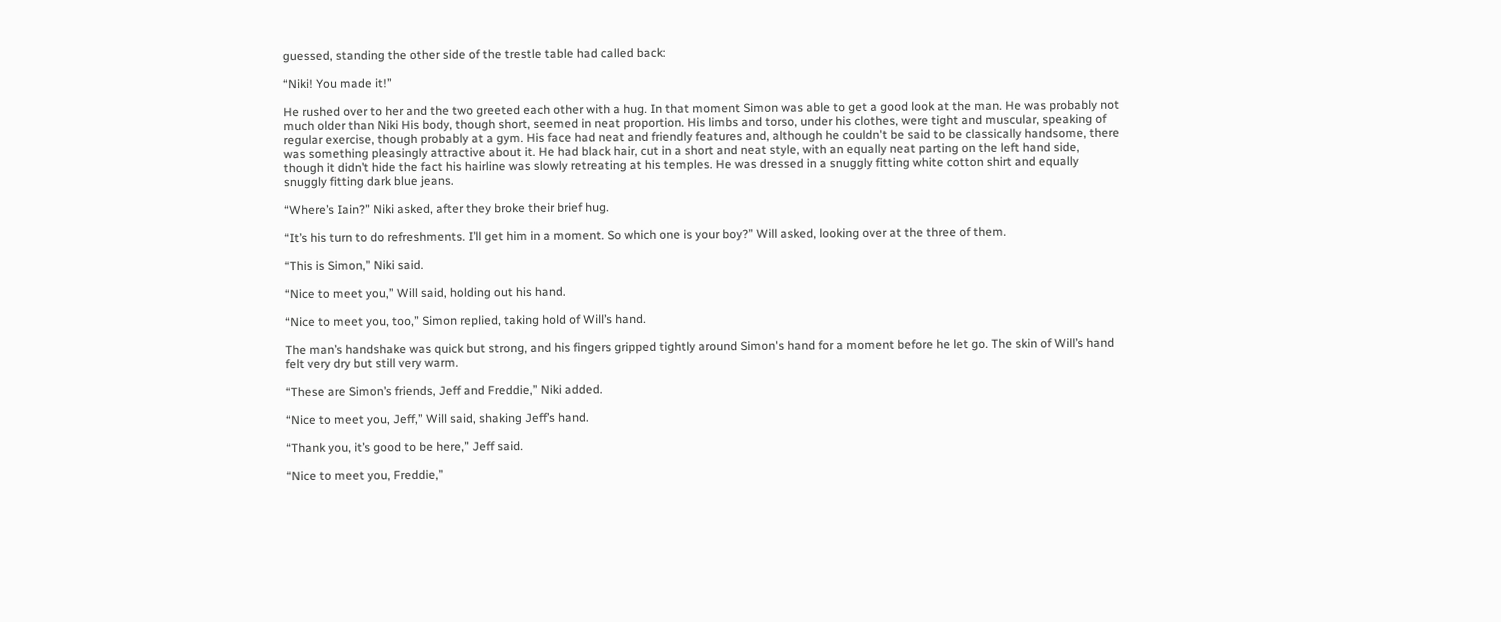guessed, standing the other side of the trestle table had called back:

“Niki! You made it!”

He rushed over to her and the two greeted each other with a hug. In that moment Simon was able to get a good look at the man. He was probably not much older than Niki His body, though short, seemed in neat proportion. His limbs and torso, under his clothes, were tight and muscular, speaking of regular exercise, though probably at a gym. His face had neat and friendly features and, although he couldn't be said to be classically handsome, there was something pleasingly attractive about it. He had black hair, cut in a short and neat style, with an equally neat parting on the left hand side, though it didn’t hide the fact his hairline was slowly retreating at his temples. He was dressed in a snuggly fitting white cotton shirt and equally snuggly fitting dark blue jeans.

“Where’s Iain?” Niki asked, after they broke their brief hug.

“It’s his turn to do refreshments. I’ll get him in a moment. So which one is your boy?” Will asked, looking over at the three of them.

“This is Simon,” Niki said.

“Nice to meet you,” Will said, holding out his hand.

“Nice to meet you, too,” Simon replied, taking hold of Will’s hand.

The man’s handshake was quick but strong, and his fingers gripped tightly around Simon's hand for a moment before he let go. The skin of Will’s hand felt very dry but still very warm.

“These are Simon’s friends, Jeff and Freddie,” Niki added.

“Nice to meet you, Jeff,” Will said, shaking Jeff’s hand.

“Thank you, it’s good to be here,” Jeff said.

“Nice to meet you, Freddie,”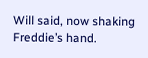Will said, now shaking Freddie’s hand.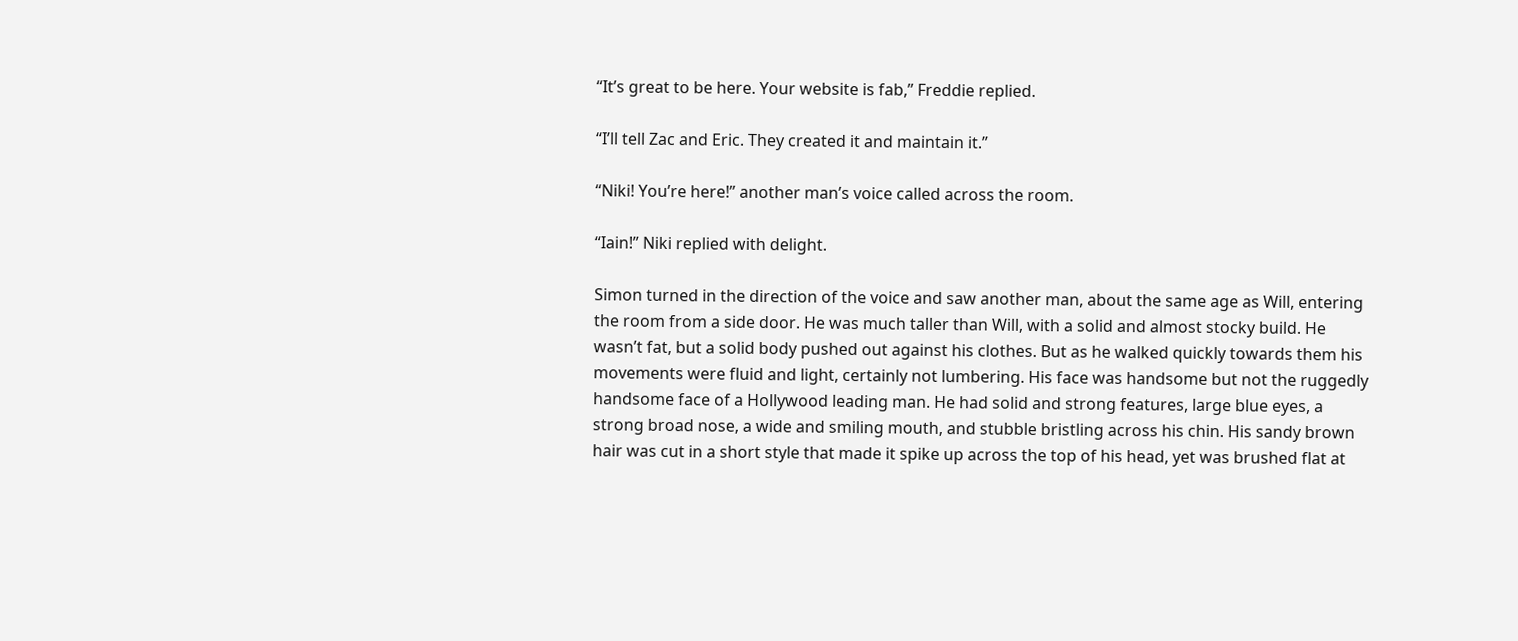“It’s great to be here. Your website is fab,” Freddie replied.

“I’ll tell Zac and Eric. They created it and maintain it.”

“Niki! You’re here!” another man’s voice called across the room.

“Iain!” Niki replied with delight.

Simon turned in the direction of the voice and saw another man, about the same age as Will, entering the room from a side door. He was much taller than Will, with a solid and almost stocky build. He wasn’t fat, but a solid body pushed out against his clothes. But as he walked quickly towards them his movements were fluid and light, certainly not lumbering. His face was handsome but not the ruggedly handsome face of a Hollywood leading man. He had solid and strong features, large blue eyes, a strong broad nose, a wide and smiling mouth, and stubble bristling across his chin. His sandy brown hair was cut in a short style that made it spike up across the top of his head, yet was brushed flat at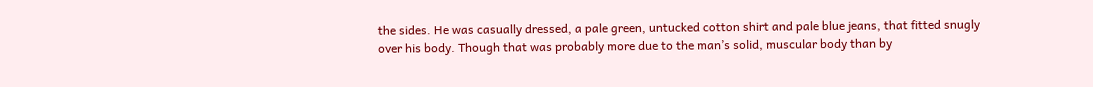the sides. He was casually dressed, a pale green, untucked cotton shirt and pale blue jeans, that fitted snugly over his body. Though that was probably more due to the man’s solid, muscular body than by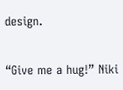design.

“Give me a hug!” Niki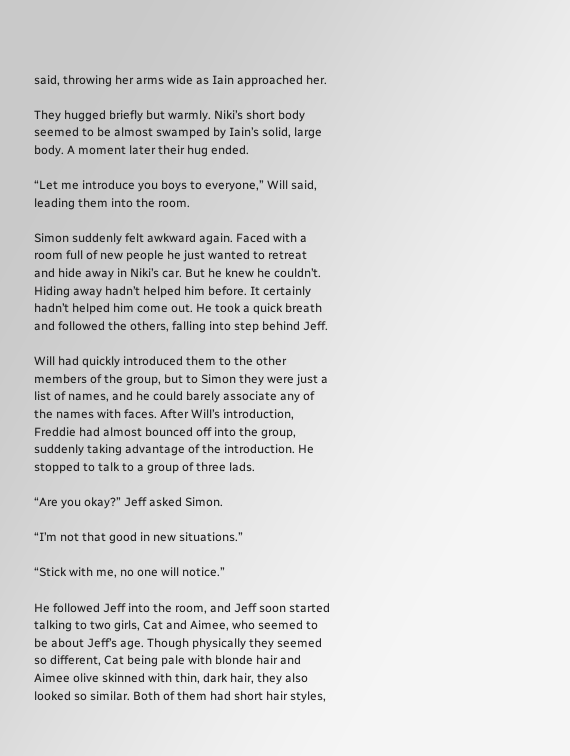said, throwing her arms wide as Iain approached her.

They hugged briefly but warmly. Niki’s short body seemed to be almost swamped by Iain’s solid, large body. A moment later their hug ended.

“Let me introduce you boys to everyone,” Will said, leading them into the room.

Simon suddenly felt awkward again. Faced with a room full of new people he just wanted to retreat and hide away in Niki’s car. But he knew he couldn’t. Hiding away hadn’t helped him before. It certainly hadn’t helped him come out. He took a quick breath and followed the others, falling into step behind Jeff.

Will had quickly introduced them to the other members of the group, but to Simon they were just a list of names, and he could barely associate any of the names with faces. After Will’s introduction, Freddie had almost bounced off into the group, suddenly taking advantage of the introduction. He stopped to talk to a group of three lads.

“Are you okay?” Jeff asked Simon.

“I’m not that good in new situations.”

“Stick with me, no one will notice.”

He followed Jeff into the room, and Jeff soon started talking to two girls, Cat and Aimee, who seemed to be about Jeff’s age. Though physically they seemed so different, Cat being pale with blonde hair and Aimee olive skinned with thin, dark hair, they also looked so similar. Both of them had short hair styles,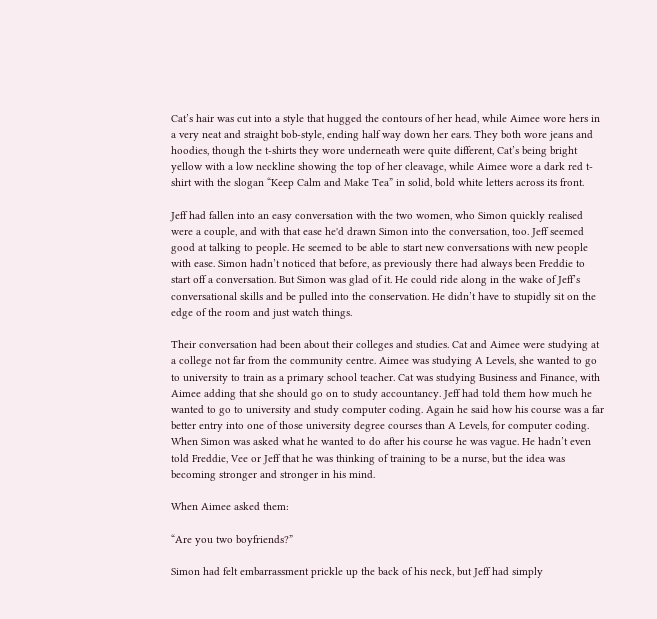Cat’s hair was cut into a style that hugged the contours of her head, while Aimee wore hers in a very neat and straight bob-style, ending half way down her ears. They both wore jeans and hoodies, though the t-shirts they wore underneath were quite different, Cat’s being bright yellow with a low neckline showing the top of her cleavage, while Aimee wore a dark red t-shirt with the slogan “Keep Calm and Make Tea” in solid, bold white letters across its front.

Jeff had fallen into an easy conversation with the two women, who Simon quickly realised were a couple, and with that ease he'd drawn Simon into the conversation, too. Jeff seemed good at talking to people. He seemed to be able to start new conversations with new people with ease. Simon hadn’t noticed that before, as previously there had always been Freddie to start off a conversation. But Simon was glad of it. He could ride along in the wake of Jeff’s conversational skills and be pulled into the conservation. He didn’t have to stupidly sit on the edge of the room and just watch things.

Their conversation had been about their colleges and studies. Cat and Aimee were studying at a college not far from the community centre. Aimee was studying A Levels, she wanted to go to university to train as a primary school teacher. Cat was studying Business and Finance, with Aimee adding that she should go on to study accountancy. Jeff had told them how much he wanted to go to university and study computer coding. Again he said how his course was a far better entry into one of those university degree courses than A Levels, for computer coding. When Simon was asked what he wanted to do after his course he was vague. He hadn’t even told Freddie, Vee or Jeff that he was thinking of training to be a nurse, but the idea was becoming stronger and stronger in his mind.

When Aimee asked them:

“Are you two boyfriends?”

Simon had felt embarrassment prickle up the back of his neck, but Jeff had simply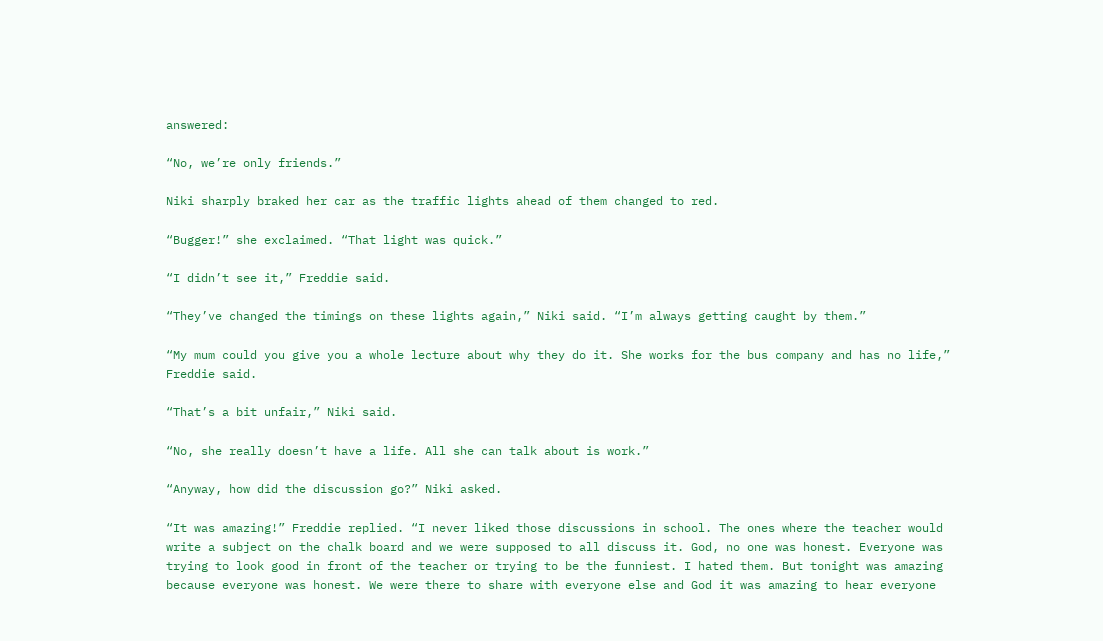answered:

“No, we’re only friends.”

Niki sharply braked her car as the traffic lights ahead of them changed to red.

“Bugger!” she exclaimed. “That light was quick.”

“I didn’t see it,” Freddie said.

“They’ve changed the timings on these lights again,” Niki said. “I’m always getting caught by them.”

“My mum could you give you a whole lecture about why they do it. She works for the bus company and has no life,” Freddie said.

“That’s a bit unfair,” Niki said.

“No, she really doesn’t have a life. All she can talk about is work.”

“Anyway, how did the discussion go?” Niki asked.

“It was amazing!” Freddie replied. “I never liked those discussions in school. The ones where the teacher would write a subject on the chalk board and we were supposed to all discuss it. God, no one was honest. Everyone was trying to look good in front of the teacher or trying to be the funniest. I hated them. But tonight was amazing because everyone was honest. We were there to share with everyone else and God it was amazing to hear everyone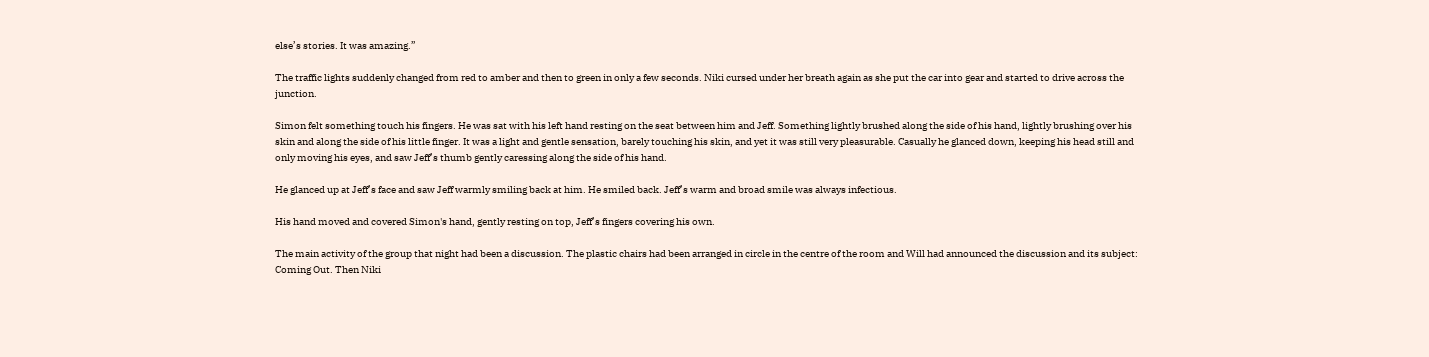else’s stories. It was amazing.”

The traffic lights suddenly changed from red to amber and then to green in only a few seconds. Niki cursed under her breath again as she put the car into gear and started to drive across the junction.

Simon felt something touch his fingers. He was sat with his left hand resting on the seat between him and Jeff. Something lightly brushed along the side of his hand, lightly brushing over his skin and along the side of his little finger. It was a light and gentle sensation, barely touching his skin, and yet it was still very pleasurable. Casually he glanced down, keeping his head still and only moving his eyes, and saw Jeff’s thumb gently caressing along the side of his hand.

He glanced up at Jeff’s face and saw Jeff warmly smiling back at him. He smiled back. Jeff’s warm and broad smile was always infectious.

His hand moved and covered Simon's hand, gently resting on top, Jeff’s fingers covering his own.

The main activity of the group that night had been a discussion. The plastic chairs had been arranged in circle in the centre of the room and Will had announced the discussion and its subject: Coming Out. Then Niki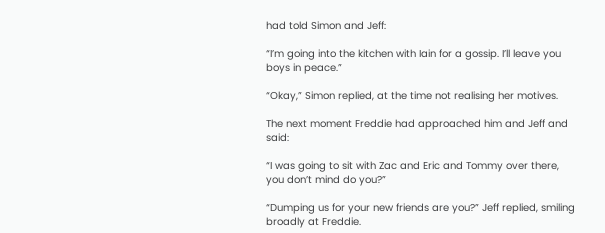had told Simon and Jeff:

“I’m going into the kitchen with Iain for a gossip. I’ll leave you boys in peace.”

“Okay,” Simon replied, at the time not realising her motives.

The next moment Freddie had approached him and Jeff and said:

“I was going to sit with Zac and Eric and Tommy over there, you don’t mind do you?”

“Dumping us for your new friends are you?” Jeff replied, smiling broadly at Freddie.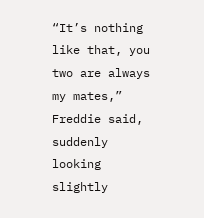“It’s nothing like that, you two are always my mates,” Freddie said, suddenly looking slightly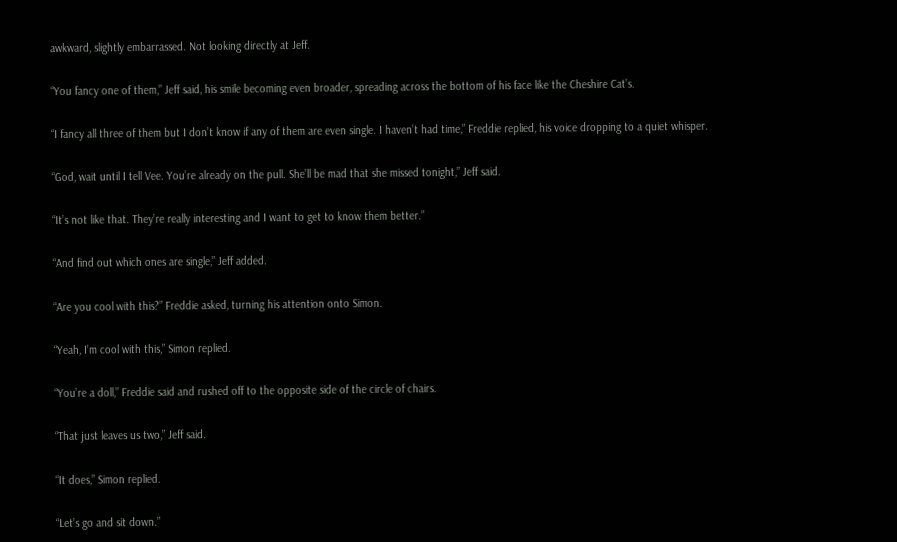awkward, slightly embarrassed. Not looking directly at Jeff.

“You fancy one of them,” Jeff said, his smile becoming even broader, spreading across the bottom of his face like the Cheshire Cat’s.

“I fancy all three of them but I don’t know if any of them are even single. I haven’t had time,” Freddie replied, his voice dropping to a quiet whisper.

“God, wait until I tell Vee. You’re already on the pull. She’ll be mad that she missed tonight,” Jeff said.

“It’s not like that. They’re really interesting and I want to get to know them better.”

“And find out which ones are single,” Jeff added.

“Are you cool with this?” Freddie asked, turning his attention onto Simon.

“Yeah, I’m cool with this,” Simon replied.

“You’re a doll,” Freddie said and rushed off to the opposite side of the circle of chairs.

“That just leaves us two,” Jeff said.

“It does,” Simon replied.

“Let’s go and sit down.”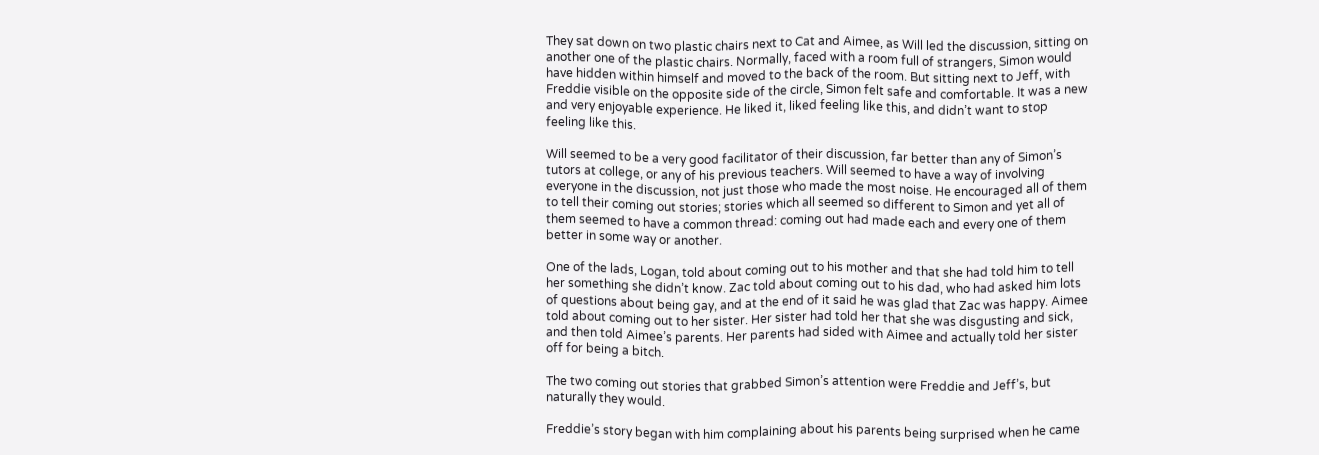They sat down on two plastic chairs next to Cat and Aimee, as Will led the discussion, sitting on another one of the plastic chairs. Normally, faced with a room full of strangers, Simon would have hidden within himself and moved to the back of the room. But sitting next to Jeff, with Freddie visible on the opposite side of the circle, Simon felt safe and comfortable. It was a new and very enjoyable experience. He liked it, liked feeling like this, and didn’t want to stop feeling like this.

Will seemed to be a very good facilitator of their discussion, far better than any of Simon’s tutors at college, or any of his previous teachers. Will seemed to have a way of involving everyone in the discussion, not just those who made the most noise. He encouraged all of them to tell their coming out stories; stories which all seemed so different to Simon and yet all of them seemed to have a common thread: coming out had made each and every one of them better in some way or another.

One of the lads, Logan, told about coming out to his mother and that she had told him to tell her something she didn’t know. Zac told about coming out to his dad, who had asked him lots of questions about being gay, and at the end of it said he was glad that Zac was happy. Aimee told about coming out to her sister. Her sister had told her that she was disgusting and sick, and then told Aimee’s parents. Her parents had sided with Aimee and actually told her sister off for being a bitch.

The two coming out stories that grabbed Simon’s attention were Freddie and Jeff’s, but naturally they would.

Freddie’s story began with him complaining about his parents being surprised when he came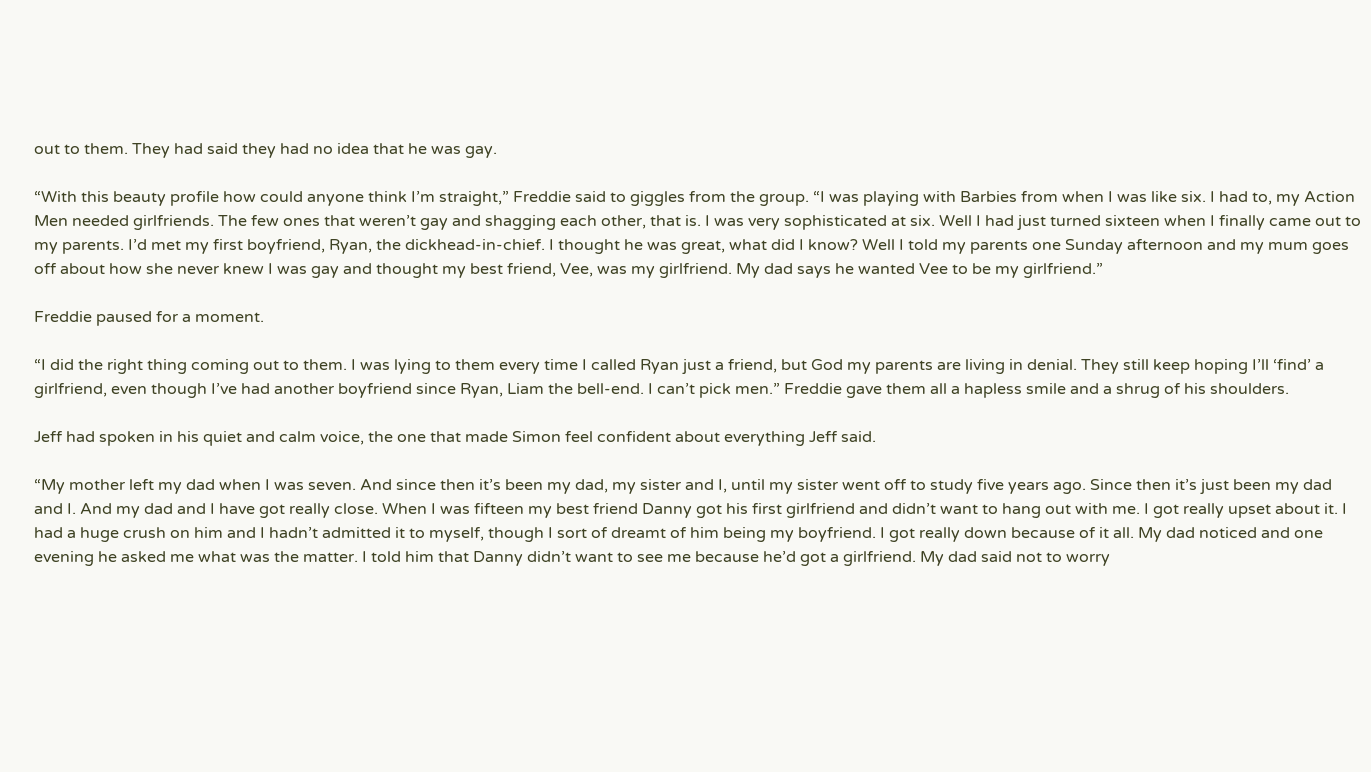out to them. They had said they had no idea that he was gay.

“With this beauty profile how could anyone think I’m straight,” Freddie said to giggles from the group. “I was playing with Barbies from when I was like six. I had to, my Action Men needed girlfriends. The few ones that weren’t gay and shagging each other, that is. I was very sophisticated at six. Well I had just turned sixteen when I finally came out to my parents. I’d met my first boyfriend, Ryan, the dickhead-in-chief. I thought he was great, what did I know? Well I told my parents one Sunday afternoon and my mum goes off about how she never knew I was gay and thought my best friend, Vee, was my girlfriend. My dad says he wanted Vee to be my girlfriend.”

Freddie paused for a moment.

“I did the right thing coming out to them. I was lying to them every time I called Ryan just a friend, but God my parents are living in denial. They still keep hoping I’ll ‘find’ a girlfriend, even though I’ve had another boyfriend since Ryan, Liam the bell-end. I can’t pick men.” Freddie gave them all a hapless smile and a shrug of his shoulders.

Jeff had spoken in his quiet and calm voice, the one that made Simon feel confident about everything Jeff said.

“My mother left my dad when I was seven. And since then it’s been my dad, my sister and I, until my sister went off to study five years ago. Since then it’s just been my dad and I. And my dad and I have got really close. When I was fifteen my best friend Danny got his first girlfriend and didn’t want to hang out with me. I got really upset about it. I had a huge crush on him and I hadn’t admitted it to myself, though I sort of dreamt of him being my boyfriend. I got really down because of it all. My dad noticed and one evening he asked me what was the matter. I told him that Danny didn’t want to see me because he’d got a girlfriend. My dad said not to worry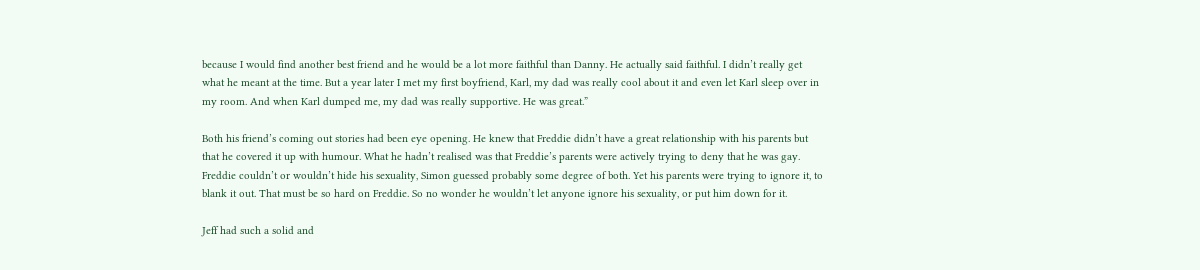because I would find another best friend and he would be a lot more faithful than Danny. He actually said faithful. I didn’t really get what he meant at the time. But a year later I met my first boyfriend, Karl, my dad was really cool about it and even let Karl sleep over in my room. And when Karl dumped me, my dad was really supportive. He was great.”

Both his friend’s coming out stories had been eye opening. He knew that Freddie didn’t have a great relationship with his parents but that he covered it up with humour. What he hadn’t realised was that Freddie’s parents were actively trying to deny that he was gay. Freddie couldn’t or wouldn’t hide his sexuality, Simon guessed probably some degree of both. Yet his parents were trying to ignore it, to blank it out. That must be so hard on Freddie. So no wonder he wouldn’t let anyone ignore his sexuality, or put him down for it.

Jeff had such a solid and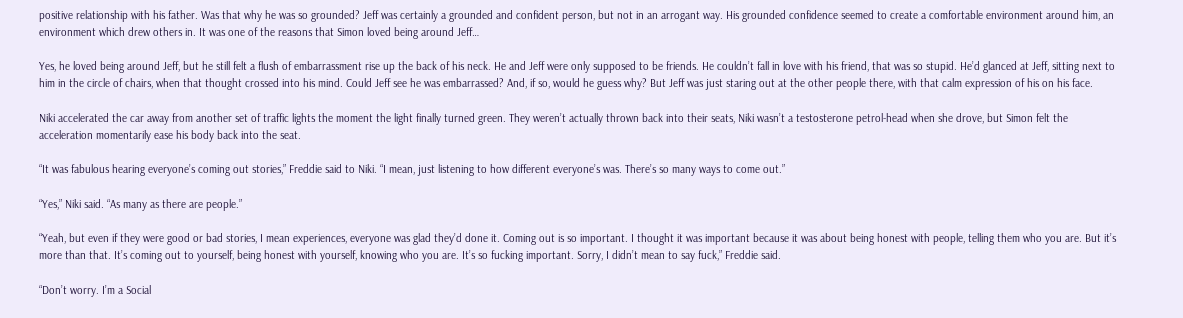positive relationship with his father. Was that why he was so grounded? Jeff was certainly a grounded and confident person, but not in an arrogant way. His grounded confidence seemed to create a comfortable environment around him, an environment which drew others in. It was one of the reasons that Simon loved being around Jeff…

Yes, he loved being around Jeff, but he still felt a flush of embarrassment rise up the back of his neck. He and Jeff were only supposed to be friends. He couldn’t fall in love with his friend, that was so stupid. He’d glanced at Jeff, sitting next to him in the circle of chairs, when that thought crossed into his mind. Could Jeff see he was embarrassed? And, if so, would he guess why? But Jeff was just staring out at the other people there, with that calm expression of his on his face.

Niki accelerated the car away from another set of traffic lights the moment the light finally turned green. They weren’t actually thrown back into their seats, Niki wasn’t a testosterone petrol-head when she drove, but Simon felt the acceleration momentarily ease his body back into the seat.

“It was fabulous hearing everyone’s coming out stories,” Freddie said to Niki. “I mean, just listening to how different everyone’s was. There’s so many ways to come out.”

“Yes,” Niki said. “As many as there are people.”

“Yeah, but even if they were good or bad stories, I mean experiences, everyone was glad they’d done it. Coming out is so important. I thought it was important because it was about being honest with people, telling them who you are. But it’s more than that. It’s coming out to yourself, being honest with yourself, knowing who you are. It’s so fucking important. Sorry, I didn’t mean to say fuck,” Freddie said.

“Don’t worry. I’m a Social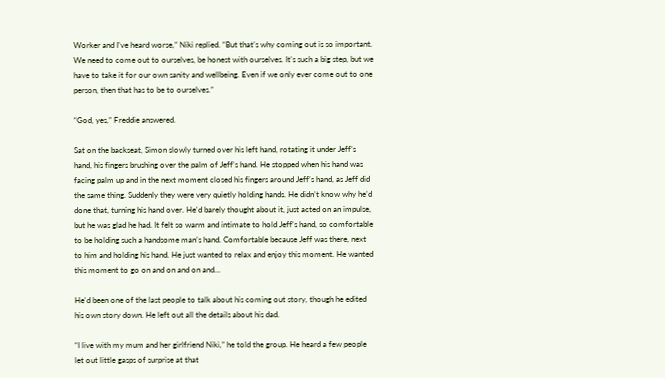Worker and I’ve heard worse,” Niki replied. “But that’s why coming out is so important. We need to come out to ourselves, be honest with ourselves. It’s such a big step, but we have to take it for our own sanity and wellbeing. Even if we only ever come out to one person, then that has to be to ourselves.”

“God, yes,” Freddie answered.

Sat on the backseat, Simon slowly turned over his left hand, rotating it under Jeff’s hand, his fingers brushing over the palm of Jeff’s hand. He stopped when his hand was facing palm up and in the next moment closed his fingers around Jeff’s hand, as Jeff did the same thing. Suddenly they were very quietly holding hands. He didn’t know why he’d done that, turning his hand over. He'd barely thought about it, just acted on an impulse, but he was glad he had. It felt so warm and intimate to hold Jeff’s hand, so comfortable to be holding such a handsome man’s hand. Comfortable because Jeff was there, next to him and holding his hand. He just wanted to relax and enjoy this moment. He wanted this moment to go on and on and on and…

He'd been one of the last people to talk about his coming out story, though he edited his own story down. He left out all the details about his dad.

“I live with my mum and her girlfriend Niki,” he told the group. He heard a few people let out little gasps of surprise at that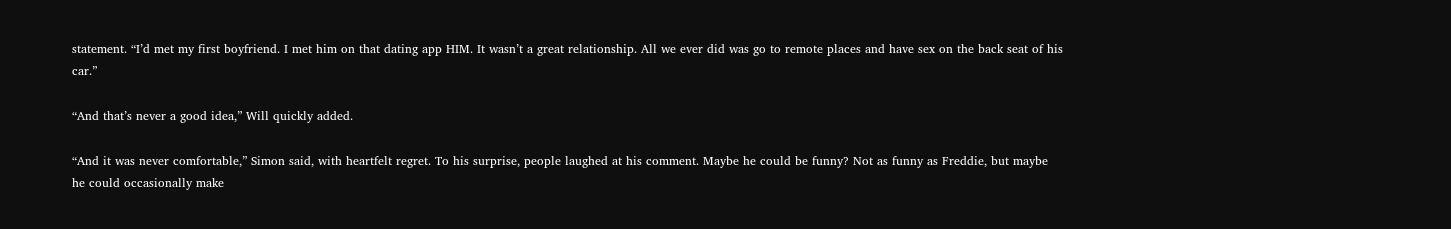statement. “I’d met my first boyfriend. I met him on that dating app HIM. It wasn’t a great relationship. All we ever did was go to remote places and have sex on the back seat of his car.”

“And that’s never a good idea,” Will quickly added.

“And it was never comfortable,” Simon said, with heartfelt regret. To his surprise, people laughed at his comment. Maybe he could be funny? Not as funny as Freddie, but maybe he could occasionally make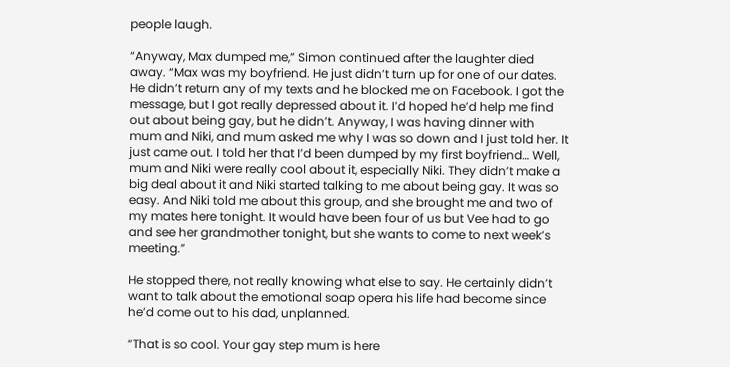people laugh.

“Anyway, Max dumped me,” Simon continued after the laughter died away. “Max was my boyfriend. He just didn’t turn up for one of our dates. He didn’t return any of my texts and he blocked me on Facebook. I got the message, but I got really depressed about it. I’d hoped he’d help me find out about being gay, but he didn’t. Anyway, I was having dinner with mum and Niki, and mum asked me why I was so down and I just told her. It just came out. I told her that I’d been dumped by my first boyfriend… Well, mum and Niki were really cool about it, especially Niki. They didn’t make a big deal about it and Niki started talking to me about being gay. It was so easy. And Niki told me about this group, and she brought me and two of my mates here tonight. It would have been four of us but Vee had to go and see her grandmother tonight, but she wants to come to next week’s meeting.”

He stopped there, not really knowing what else to say. He certainly didn’t want to talk about the emotional soap opera his life had become since he’d come out to his dad, unplanned.

“That is so cool. Your gay step mum is here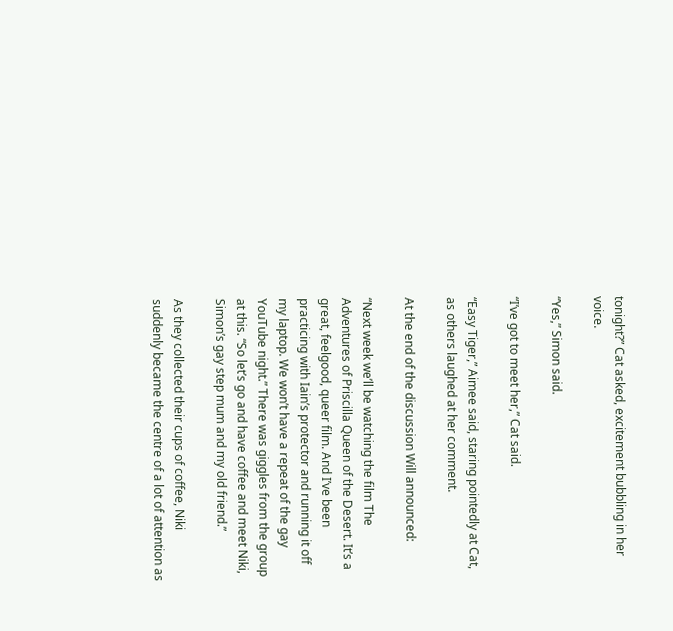tonight?” Cat asked, excitement bubbling in her voice.

“Yes,” Simon said.

“I’ve got to meet her,” Cat said.

“Easy Tiger,” Aimee said, staring pointedly at Cat, as others laughed at her comment.

At the end of the discussion Will announced:

“Next week we’ll be watching the film The Adventures of Priscilla Queen of the Desert. It’s a great, feelgood, queer film. And I’ve been practicing with Iain’s protector and running it off my laptop. We won’t have a repeat of the gay YouTube night.” There was giggles from the group at this. “So let’s go and have coffee and meet Niki, Simon’s gay step mum and my old friend.”

As they collected their cups of coffee, Niki suddenly became the centre of a lot of attention as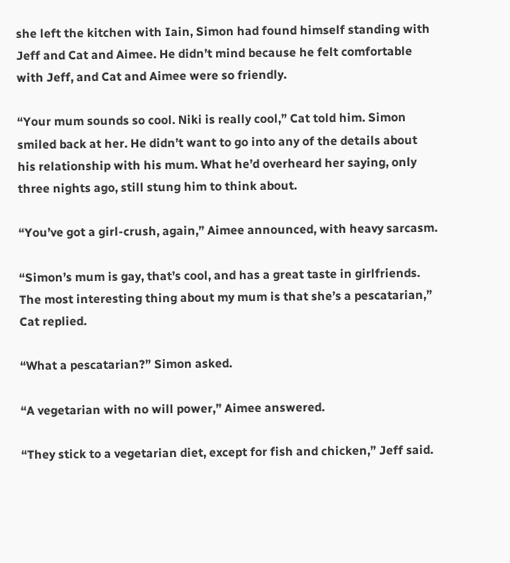she left the kitchen with Iain, Simon had found himself standing with Jeff and Cat and Aimee. He didn’t mind because he felt comfortable with Jeff, and Cat and Aimee were so friendly.

“Your mum sounds so cool. Niki is really cool,” Cat told him. Simon smiled back at her. He didn’t want to go into any of the details about his relationship with his mum. What he’d overheard her saying, only three nights ago, still stung him to think about.

“You’ve got a girl-crush, again,” Aimee announced, with heavy sarcasm.

“Simon’s mum is gay, that’s cool, and has a great taste in girlfriends. The most interesting thing about my mum is that she’s a pescatarian,” Cat replied.

“What a pescatarian?” Simon asked.

“A vegetarian with no will power,” Aimee answered.

“They stick to a vegetarian diet, except for fish and chicken,” Jeff said.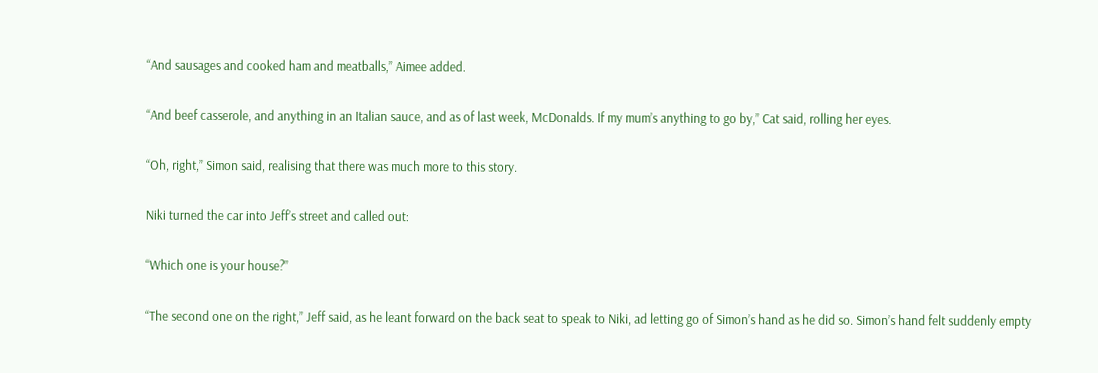“And sausages and cooked ham and meatballs,” Aimee added.

“And beef casserole, and anything in an Italian sauce, and as of last week, McDonalds. If my mum’s anything to go by,” Cat said, rolling her eyes.

“Oh, right,” Simon said, realising that there was much more to this story.

Niki turned the car into Jeff’s street and called out:

“Which one is your house?”

“The second one on the right,” Jeff said, as he leant forward on the back seat to speak to Niki, ad letting go of Simon’s hand as he did so. Simon’s hand felt suddenly empty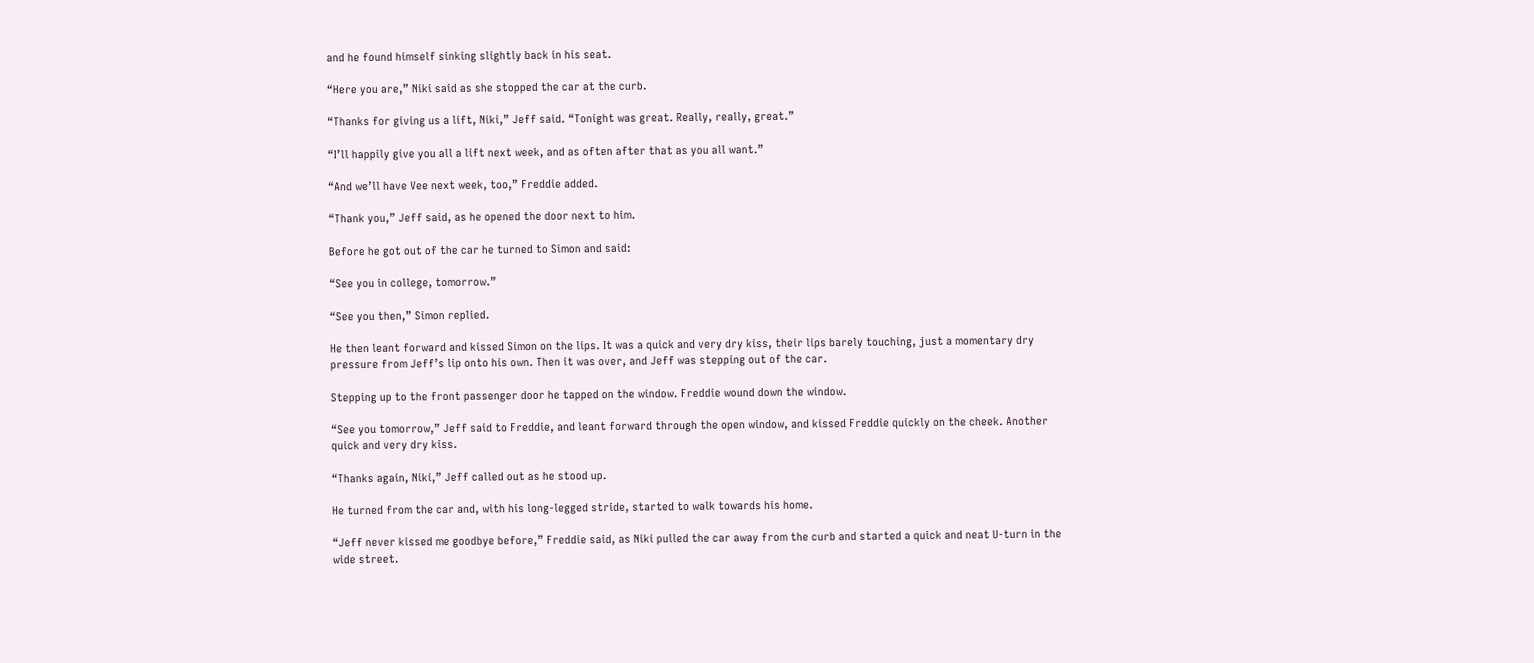and he found himself sinking slightly back in his seat.

“Here you are,” Niki said as she stopped the car at the curb.

“Thanks for giving us a lift, Niki,” Jeff said. “Tonight was great. Really, really, great.”

“I’ll happily give you all a lift next week, and as often after that as you all want.”

“And we’ll have Vee next week, too,” Freddie added.

“Thank you,” Jeff said, as he opened the door next to him.

Before he got out of the car he turned to Simon and said:

“See you in college, tomorrow.”

“See you then,” Simon replied.

He then leant forward and kissed Simon on the lips. It was a quick and very dry kiss, their lips barely touching, just a momentary dry pressure from Jeff’s lip onto his own. Then it was over, and Jeff was stepping out of the car.

Stepping up to the front passenger door he tapped on the window. Freddie wound down the window.

“See you tomorrow,” Jeff said to Freddie, and leant forward through the open window, and kissed Freddie quickly on the cheek. Another quick and very dry kiss.

“Thanks again, Niki,” Jeff called out as he stood up.

He turned from the car and, with his long-legged stride, started to walk towards his home.

“Jeff never kissed me goodbye before,” Freddie said, as Niki pulled the car away from the curb and started a quick and neat U-turn in the wide street.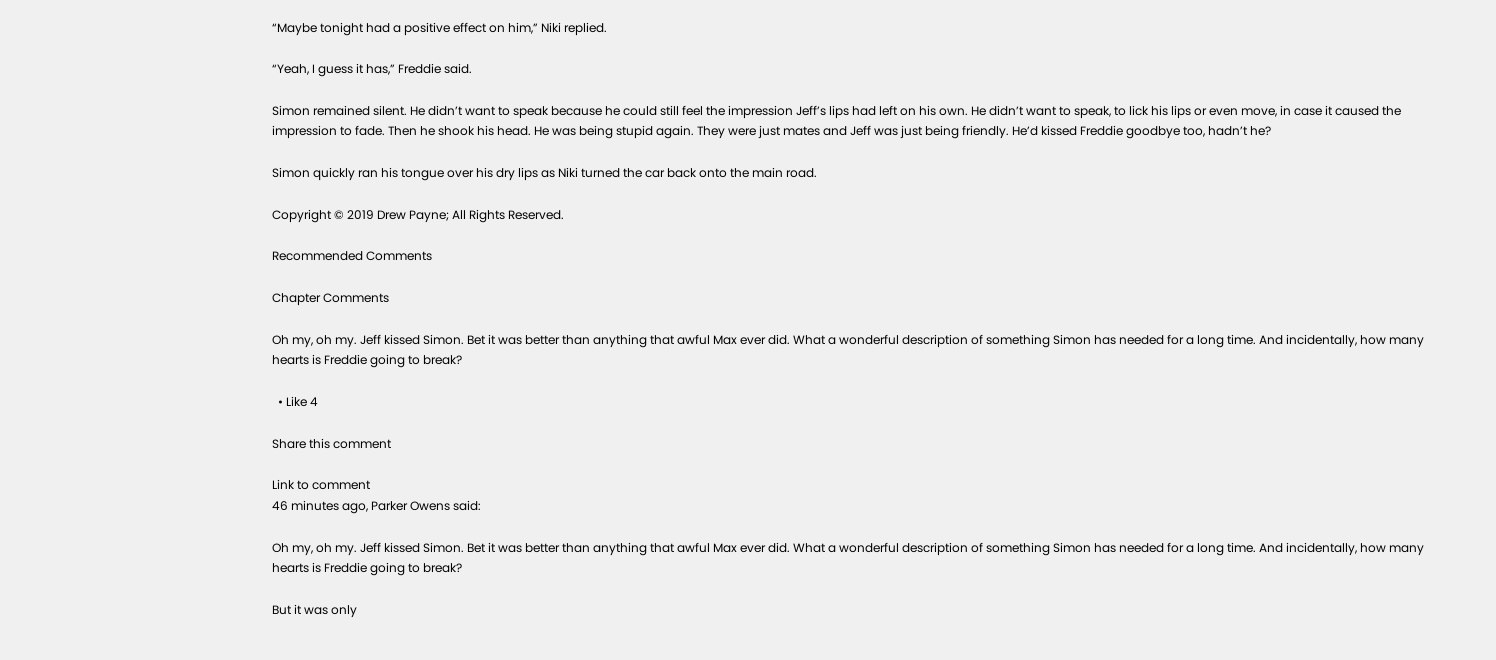“Maybe tonight had a positive effect on him,” Niki replied.

“Yeah, I guess it has,” Freddie said.

Simon remained silent. He didn’t want to speak because he could still feel the impression Jeff’s lips had left on his own. He didn’t want to speak, to lick his lips or even move, in case it caused the impression to fade. Then he shook his head. He was being stupid again. They were just mates and Jeff was just being friendly. He’d kissed Freddie goodbye too, hadn’t he?

Simon quickly ran his tongue over his dry lips as Niki turned the car back onto the main road.

Copyright © 2019 Drew Payne; All Rights Reserved.

Recommended Comments

Chapter Comments

Oh my, oh my. Jeff kissed Simon. Bet it was better than anything that awful Max ever did. What a wonderful description of something Simon has needed for a long time. And incidentally, how many hearts is Freddie going to break?

  • Like 4

Share this comment

Link to comment
46 minutes ago, Parker Owens said:

Oh my, oh my. Jeff kissed Simon. Bet it was better than anything that awful Max ever did. What a wonderful description of something Simon has needed for a long time. And incidentally, how many hearts is Freddie going to break?

But it was only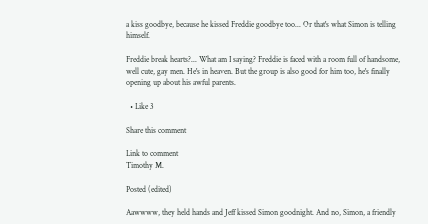a kiss goodbye, because he kissed Freddie goodbye too... Or that's what Simon is telling himself.

Freddie break hearts?... What am I saying? Freddie is faced with a room full of handsome, well cute, gay men. He's in heaven. But the group is also good for him too, he's finally opening up about his awful parents.

  • Like 3

Share this comment

Link to comment
Timothy M.

Posted (edited)

Aawwww, they held hands and Jeff kissed Simon goodnight. And no, Simon, a friendly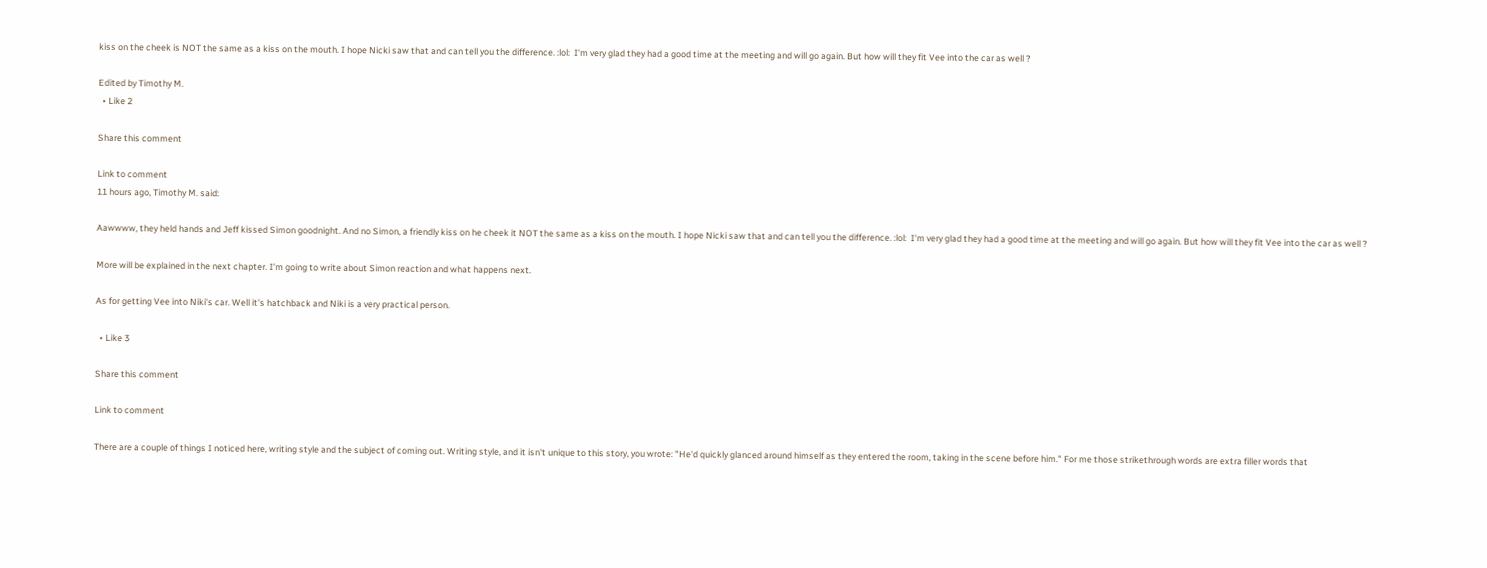kiss on the cheek is NOT the same as a kiss on the mouth. I hope Nicki saw that and can tell you the difference. :lol:  I'm very glad they had a good time at the meeting and will go again. But how will they fit Vee into the car as well ?

Edited by Timothy M.
  • Like 2

Share this comment

Link to comment
11 hours ago, Timothy M. said:

Aawwww, they held hands and Jeff kissed Simon goodnight. And no Simon, a friendly kiss on he cheek it NOT the same as a kiss on the mouth. I hope Nicki saw that and can tell you the difference. :lol:  I'm very glad they had a good time at the meeting and will go again. But how will they fit Vee into the car as well ?

More will be explained in the next chapter. I'm going to write about Simon reaction and what happens next.

As for getting Vee into Niki's car. Well it's hatchback and Niki is a very practical person.

  • Like 3

Share this comment

Link to comment

There are a couple of things I noticed here, writing style and the subject of coming out. Writing style, and it isn't unique to this story, you wrote: "He'd quickly glanced around himself as they entered the room, taking in the scene before him." For me those strikethrough words are extra filler words that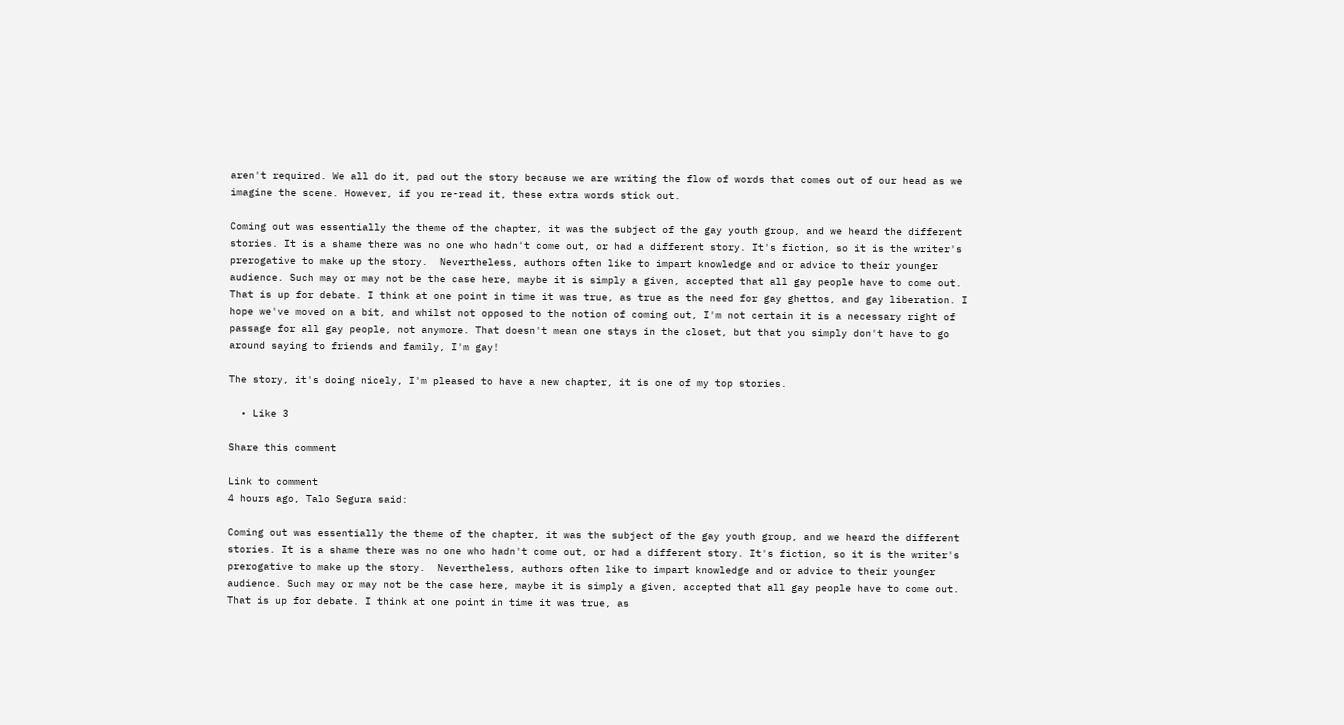aren't required. We all do it, pad out the story because we are writing the flow of words that comes out of our head as we imagine the scene. However, if you re-read it, these extra words stick out.

Coming out was essentially the theme of the chapter, it was the subject of the gay youth group, and we heard the different stories. It is a shame there was no one who hadn't come out, or had a different story. It's fiction, so it is the writer's prerogative to make up the story.  Nevertheless, authors often like to impart knowledge and or advice to their younger audience. Such may or may not be the case here, maybe it is simply a given, accepted that all gay people have to come out. That is up for debate. I think at one point in time it was true, as true as the need for gay ghettos, and gay liberation. I hope we've moved on a bit, and whilst not opposed to the notion of coming out, I'm not certain it is a necessary right of passage for all gay people, not anymore. That doesn't mean one stays in the closet, but that you simply don't have to go around saying to friends and family, I'm gay!

The story, it's doing nicely, I'm pleased to have a new chapter, it is one of my top stories.

  • Like 3

Share this comment

Link to comment
4 hours ago, Talo Segura said:

Coming out was essentially the theme of the chapter, it was the subject of the gay youth group, and we heard the different stories. It is a shame there was no one who hadn't come out, or had a different story. It's fiction, so it is the writer's prerogative to make up the story.  Nevertheless, authors often like to impart knowledge and or advice to their younger audience. Such may or may not be the case here, maybe it is simply a given, accepted that all gay people have to come out. That is up for debate. I think at one point in time it was true, as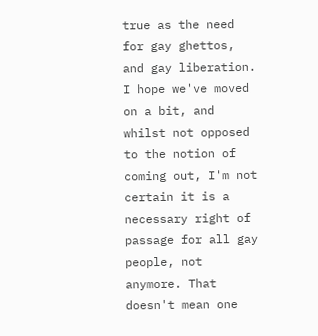true as the need for gay ghettos, and gay liberation. I hope we've moved on a bit, and whilst not opposed to the notion of coming out, I'm not certain it is a necessary right of passage for all gay people, not anymore. That doesn't mean one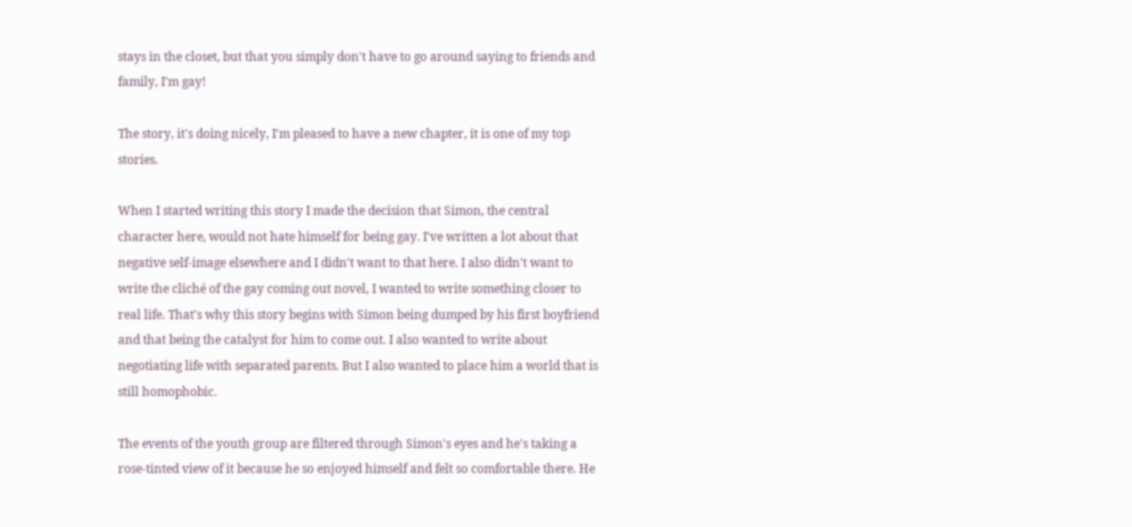stays in the closet, but that you simply don't have to go around saying to friends and family, I'm gay!

The story, it's doing nicely, I'm pleased to have a new chapter, it is one of my top stories.

When I started writing this story I made the decision that Simon, the central character here, would not hate himself for being gay. I've written a lot about that negative self-image elsewhere and I didn't want to that here. I also didn't want to write the cliché of the gay coming out novel, I wanted to write something closer to real life. That's why this story begins with Simon being dumped by his first boyfriend and that being the catalyst for him to come out. I also wanted to write about negotiating life with separated parents. But I also wanted to place him a world that is still homophobic.

The events of the youth group are filtered through Simon's eyes and he's taking a rose-tinted view of it because he so enjoyed himself and felt so comfortable there. He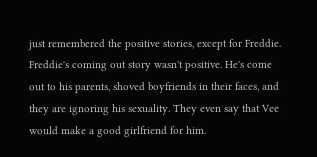just remembered the positive stories, except for Freddie. Freddie's coming out story wasn't positive. He's come out to his parents, shoved boyfriends in their faces, and they are ignoring his sexuality. They even say that Vee would make a good girlfriend for him.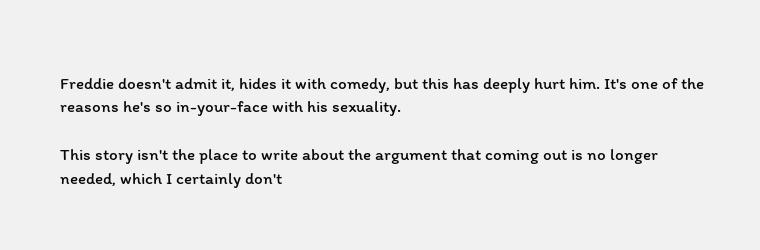Freddie doesn't admit it, hides it with comedy, but this has deeply hurt him. It's one of the reasons he's so in-your-face with his sexuality.

This story isn't the place to write about the argument that coming out is no longer needed, which I certainly don't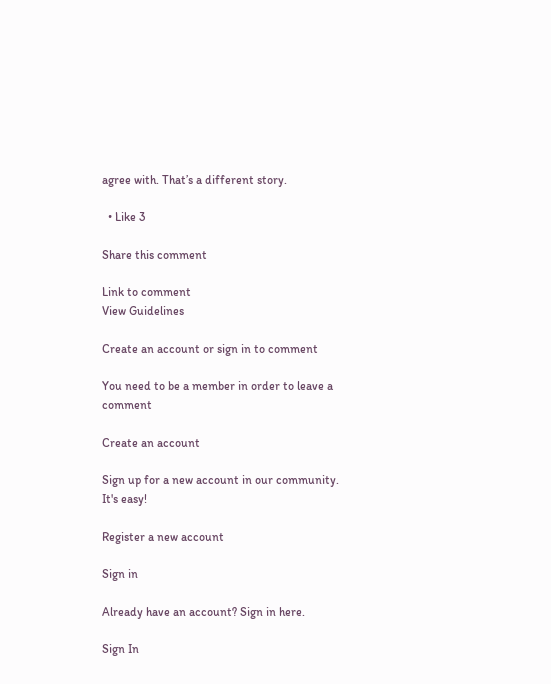agree with. That’s a different story.

  • Like 3

Share this comment

Link to comment
View Guidelines

Create an account or sign in to comment

You need to be a member in order to leave a comment

Create an account

Sign up for a new account in our community. It's easy!

Register a new account

Sign in

Already have an account? Sign in here.

Sign In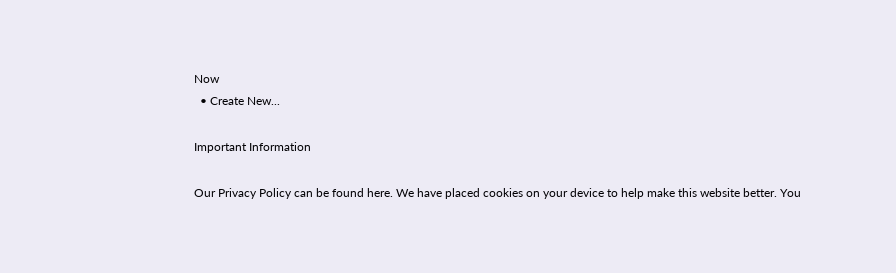Now
  • Create New...

Important Information

Our Privacy Policy can be found here. We have placed cookies on your device to help make this website better. You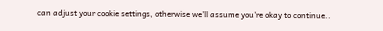can adjust your cookie settings, otherwise we'll assume you're okay to continue..